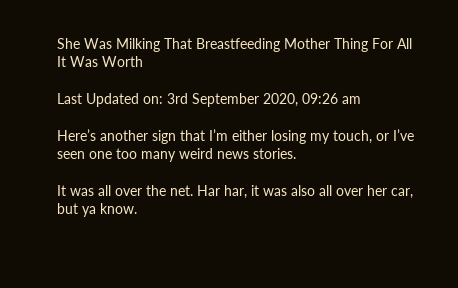She Was Milking That Breastfeeding Mother Thing For All It Was Worth

Last Updated on: 3rd September 2020, 09:26 am

Here’s another sign that I’m either losing my touch, or I’ve seen one too many weird news stories.

It was all over the net. Har har, it was also all over her car, but ya know.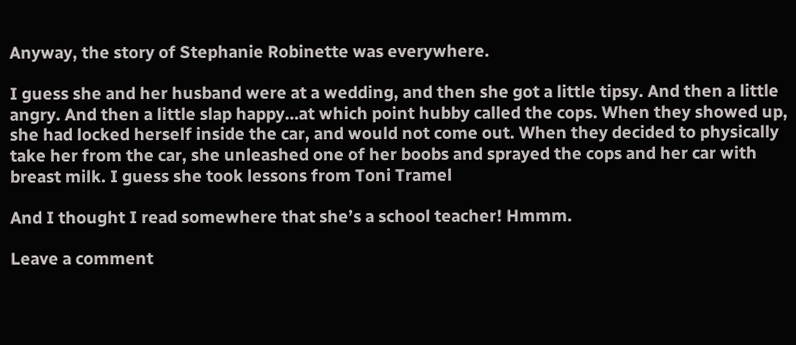Anyway, the story of Stephanie Robinette was everywhere.

I guess she and her husband were at a wedding, and then she got a little tipsy. And then a little angry. And then a little slap happy…at which point hubby called the cops. When they showed up, she had locked herself inside the car, and would not come out. When they decided to physically take her from the car, she unleashed one of her boobs and sprayed the cops and her car with breast milk. I guess she took lessons from Toni Tramel

And I thought I read somewhere that she’s a school teacher! Hmmm.

Leave a comment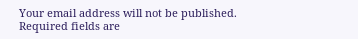Your email address will not be published. Required fields are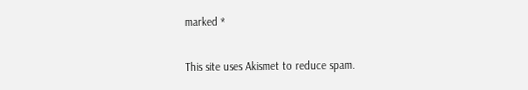marked *

This site uses Akismet to reduce spam.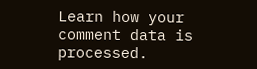Learn how your comment data is processed.